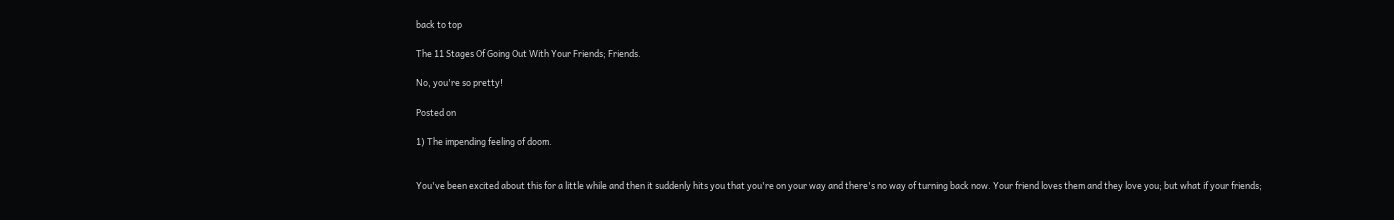back to top

The 11 Stages Of Going Out With Your Friends; Friends.

No, you're so pretty!

Posted on

1) The impending feeling of doom.


You've been excited about this for a little while and then it suddenly hits you that you're on your way and there's no way of turning back now. Your friend loves them and they love you; but what if your friends;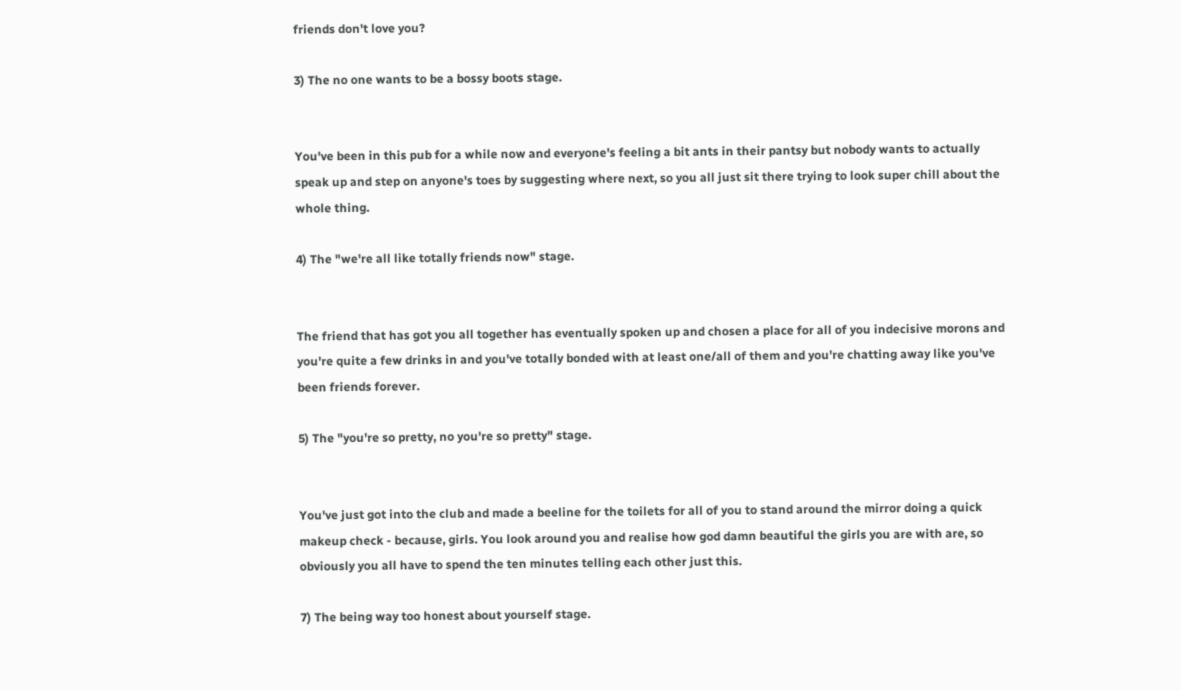friends don't love you?

3) The no one wants to be a bossy boots stage.


You've been in this pub for a while now and everyone's feeling a bit ants in their pantsy but nobody wants to actually speak up and step on anyone's toes by suggesting where next, so you all just sit there trying to look super chill about the whole thing.

4) The "we're all like totally friends now" stage.


The friend that has got you all together has eventually spoken up and chosen a place for all of you indecisive morons and you're quite a few drinks in and you've totally bonded with at least one/all of them and you're chatting away like you've been friends forever.

5) The "you're so pretty, no you're so pretty" stage.


You've just got into the club and made a beeline for the toilets for all of you to stand around the mirror doing a quick makeup check - because, girls. You look around you and realise how god damn beautiful the girls you are with are, so obviously you all have to spend the ten minutes telling each other just this.

7) The being way too honest about yourself stage.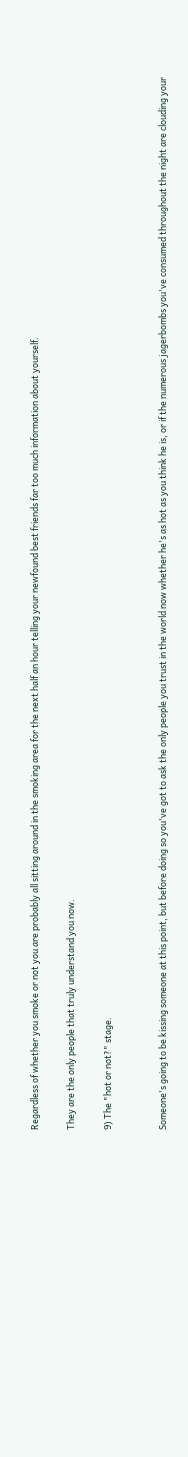Regardless of whether you smoke or not you are probably all sitting around in the smoking area for the next half an hour telling your newfound best friends far too much information about yourself.

They are the only people that truly understand you now.

9) The "hot or not?" stage.


Someone's going to be kissing someone at this point, but before doing so you've got to ask the only people you trust in the world now whether he's as hot as you think he is, or if the numerous jagerbombs you've consumed throughout the night are clouding your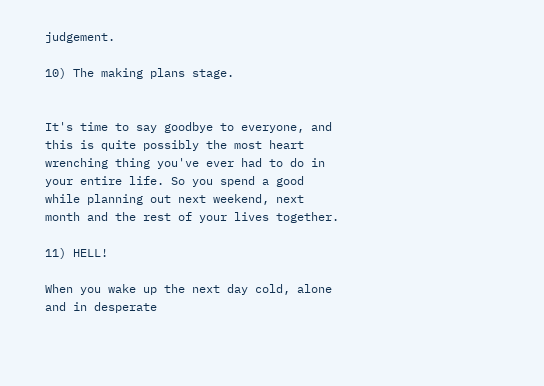judgement.

10) The making plans stage.


It's time to say goodbye to everyone, and this is quite possibly the most heart wrenching thing you've ever had to do in your entire life. So you spend a good while planning out next weekend, next month and the rest of your lives together.

11) HELL!

When you wake up the next day cold, alone and in desperate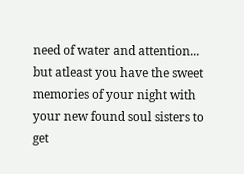need of water and attention... but atleast you have the sweet memories of your night with your new found soul sisters to get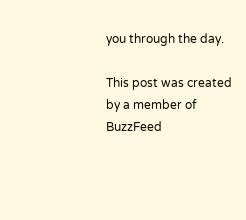you through the day.

This post was created by a member of BuzzFeed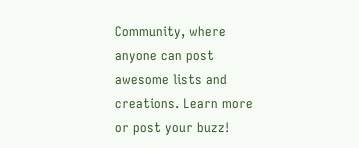Community, where anyone can post awesome lists and creations. Learn more or post your buzz!